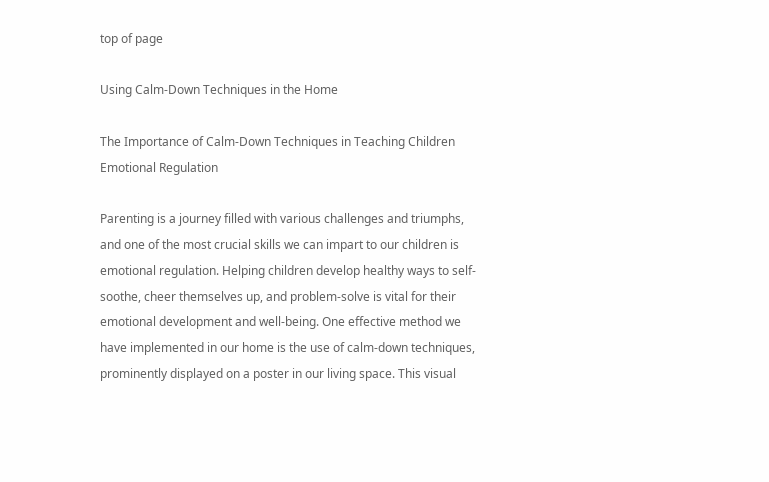top of page

Using Calm-Down Techniques in the Home

The Importance of Calm-Down Techniques in Teaching Children Emotional Regulation

Parenting is a journey filled with various challenges and triumphs, and one of the most crucial skills we can impart to our children is emotional regulation. Helping children develop healthy ways to self-soothe, cheer themselves up, and problem-solve is vital for their emotional development and well-being. One effective method we have implemented in our home is the use of calm-down techniques, prominently displayed on a poster in our living space. This visual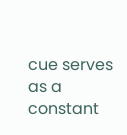cue serves as a constant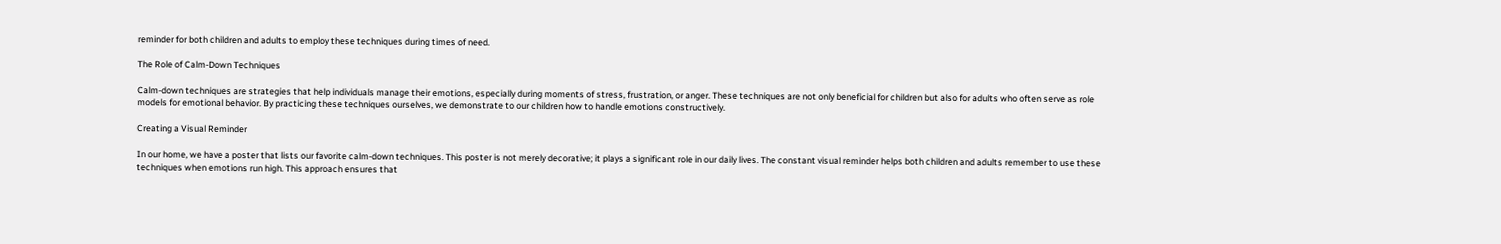reminder for both children and adults to employ these techniques during times of need.

The Role of Calm-Down Techniques

Calm-down techniques are strategies that help individuals manage their emotions, especially during moments of stress, frustration, or anger. These techniques are not only beneficial for children but also for adults who often serve as role models for emotional behavior. By practicing these techniques ourselves, we demonstrate to our children how to handle emotions constructively.

Creating a Visual Reminder

In our home, we have a poster that lists our favorite calm-down techniques. This poster is not merely decorative; it plays a significant role in our daily lives. The constant visual reminder helps both children and adults remember to use these techniques when emotions run high. This approach ensures that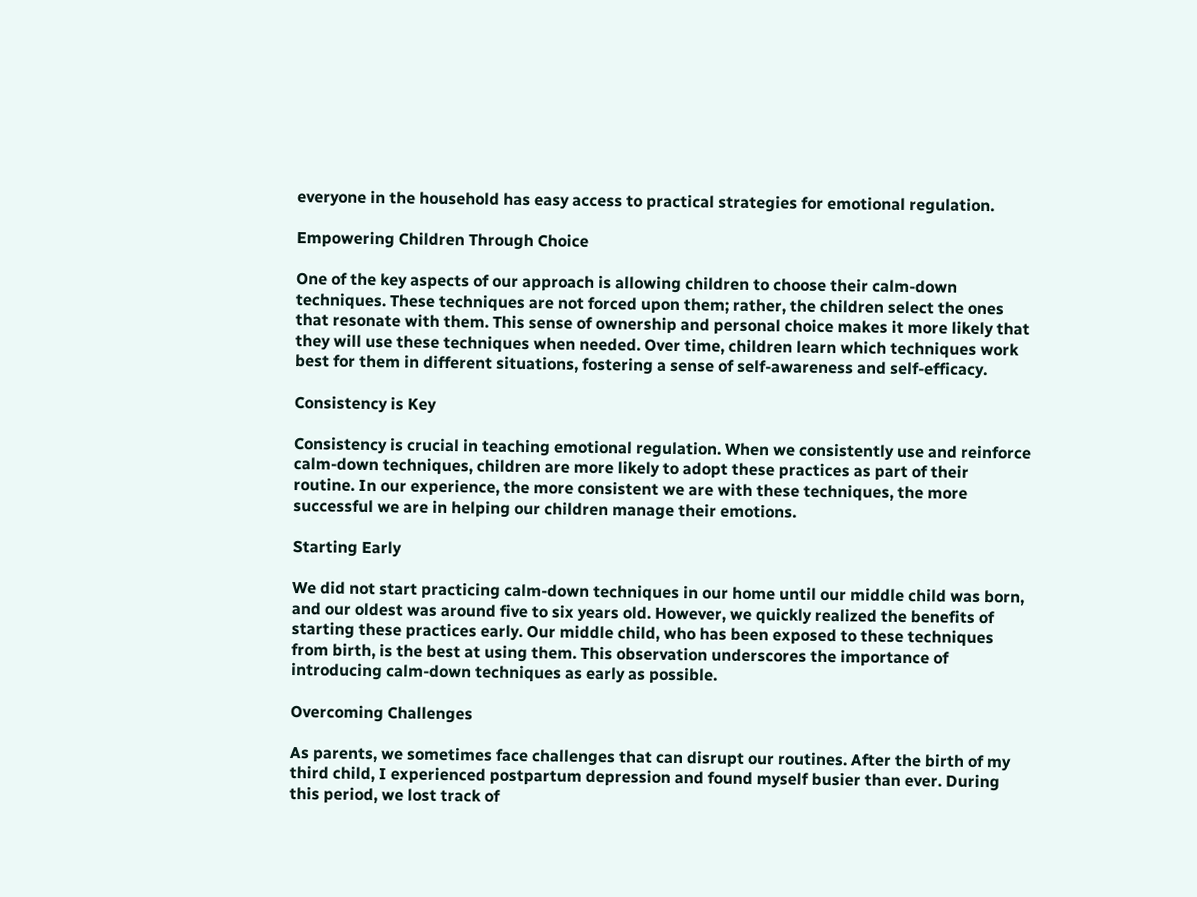everyone in the household has easy access to practical strategies for emotional regulation.

Empowering Children Through Choice

One of the key aspects of our approach is allowing children to choose their calm-down techniques. These techniques are not forced upon them; rather, the children select the ones that resonate with them. This sense of ownership and personal choice makes it more likely that they will use these techniques when needed. Over time, children learn which techniques work best for them in different situations, fostering a sense of self-awareness and self-efficacy.

Consistency is Key

Consistency is crucial in teaching emotional regulation. When we consistently use and reinforce calm-down techniques, children are more likely to adopt these practices as part of their routine. In our experience, the more consistent we are with these techniques, the more successful we are in helping our children manage their emotions.

Starting Early

We did not start practicing calm-down techniques in our home until our middle child was born, and our oldest was around five to six years old. However, we quickly realized the benefits of starting these practices early. Our middle child, who has been exposed to these techniques from birth, is the best at using them. This observation underscores the importance of introducing calm-down techniques as early as possible.

Overcoming Challenges

As parents, we sometimes face challenges that can disrupt our routines. After the birth of my third child, I experienced postpartum depression and found myself busier than ever. During this period, we lost track of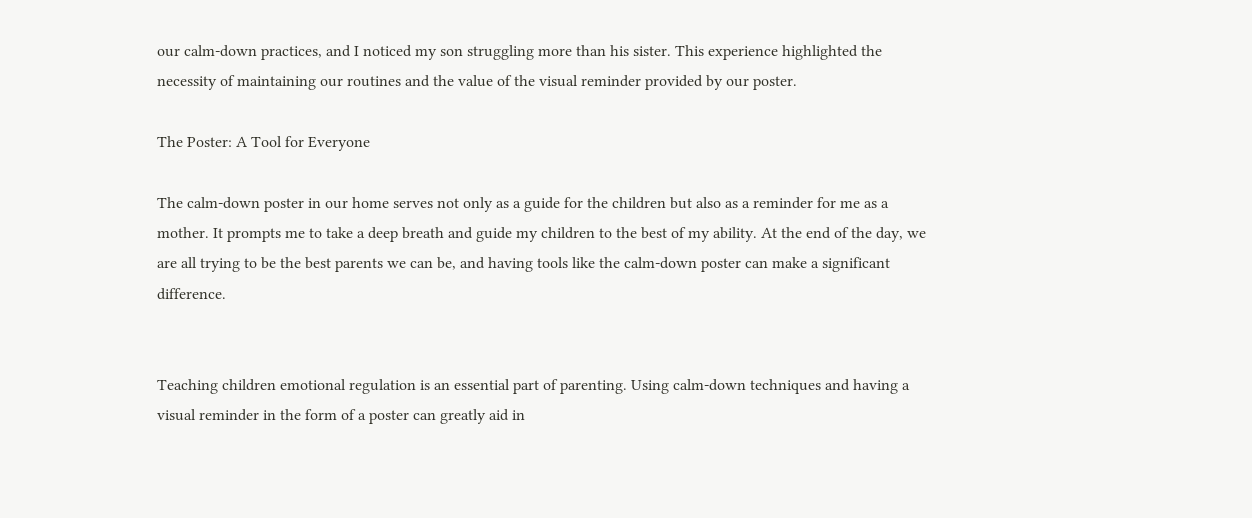our calm-down practices, and I noticed my son struggling more than his sister. This experience highlighted the necessity of maintaining our routines and the value of the visual reminder provided by our poster.

The Poster: A Tool for Everyone

The calm-down poster in our home serves not only as a guide for the children but also as a reminder for me as a mother. It prompts me to take a deep breath and guide my children to the best of my ability. At the end of the day, we are all trying to be the best parents we can be, and having tools like the calm-down poster can make a significant difference.


Teaching children emotional regulation is an essential part of parenting. Using calm-down techniques and having a visual reminder in the form of a poster can greatly aid in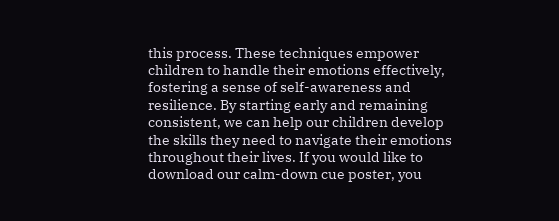this process. These techniques empower children to handle their emotions effectively, fostering a sense of self-awareness and resilience. By starting early and remaining consistent, we can help our children develop the skills they need to navigate their emotions throughout their lives. If you would like to download our calm-down cue poster, you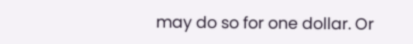may do so for one dollar. Or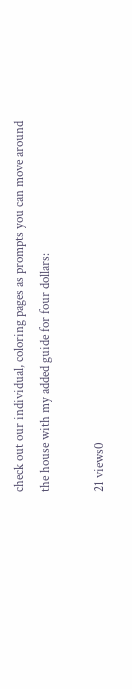check out our individual, coloring pages as prompts you can move around the house with my added guide for four dollars:

21 views0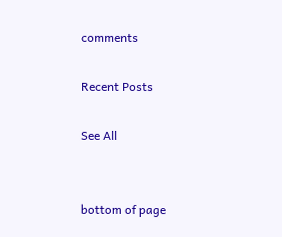comments

Recent Posts

See All


bottom of page